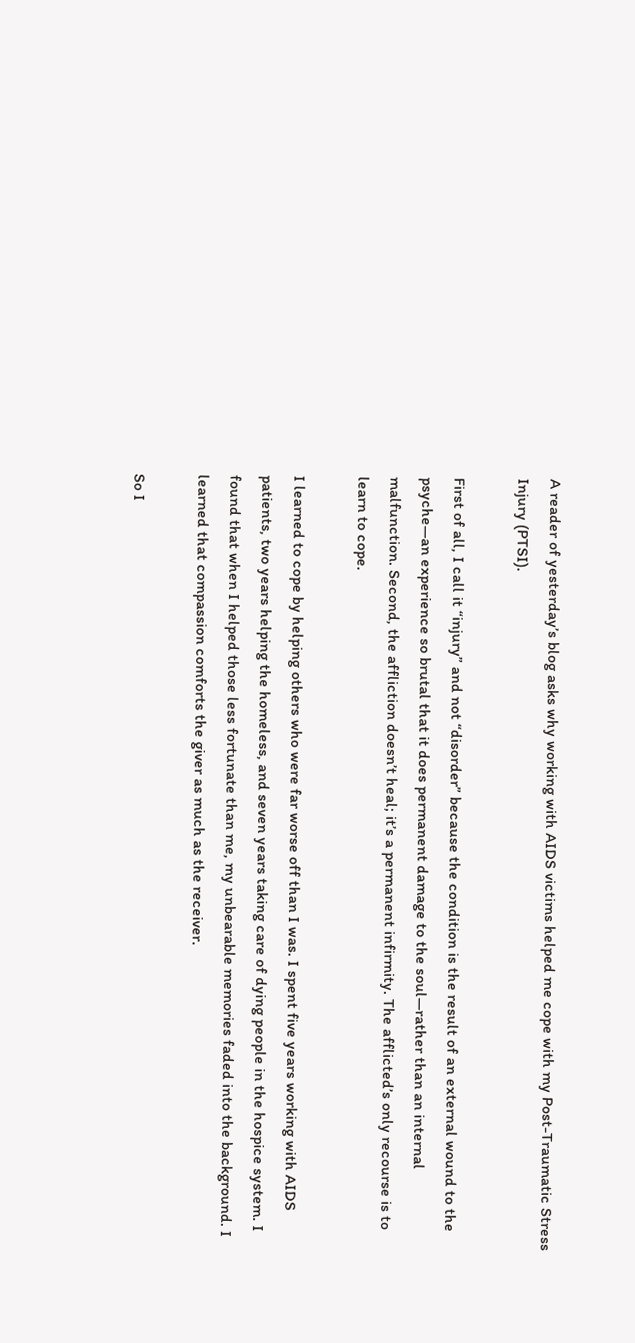A reader of yesterday’s blog asks why working with AIDS victims helped me cope with my Post-Traumatic Stress Injury (PTSI).

First of all, I call it “injury” and not “disorder” because the condition is the result of an external wound to the psyche—an experience so brutal that it does permanent damage to the soul—rather than an internal malfunction. Second, the affliction doesn’t heal; it’s a permanent infirmity. The afflicted’s only recourse is to learn to cope.

I learned to cope by helping others who were far worse off than I was. I spent five years working with AIDS patients, two years helping the homeless, and seven years taking care of dying people in the hospice system. I found that when I helped those less fortunate than me, my unbearable memories faded into the background. I learned that compassion comforts the giver as much as the receiver.

So I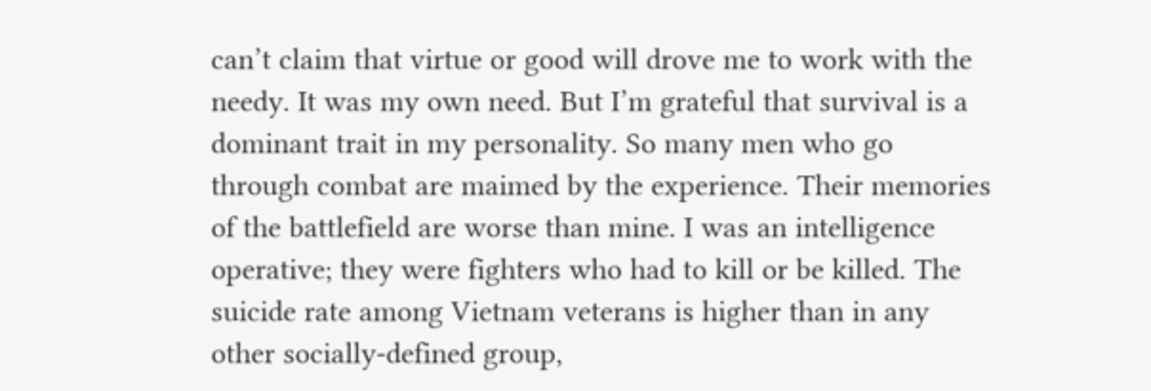can’t claim that virtue or good will drove me to work with the needy. It was my own need. But I’m grateful that survival is a dominant trait in my personality. So many men who go through combat are maimed by the experience. Their memories of the battlefield are worse than mine. I was an intelligence operative; they were fighters who had to kill or be killed. The suicide rate among Vietnam veterans is higher than in any other socially-defined group,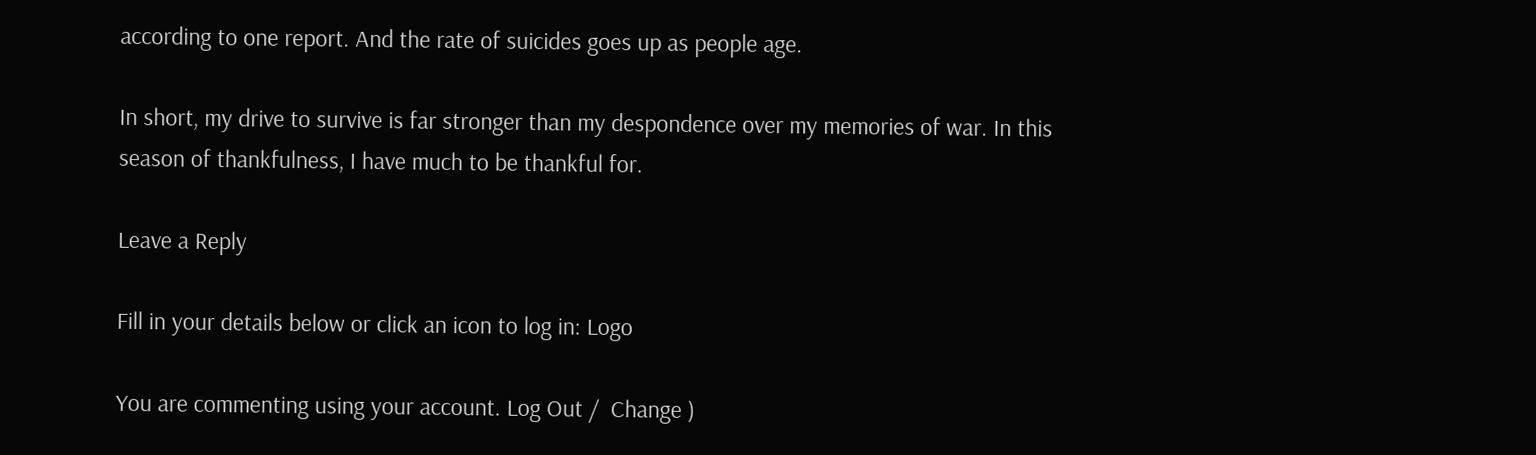according to one report. And the rate of suicides goes up as people age.

In short, my drive to survive is far stronger than my despondence over my memories of war. In this season of thankfulness, I have much to be thankful for.

Leave a Reply

Fill in your details below or click an icon to log in: Logo

You are commenting using your account. Log Out /  Change )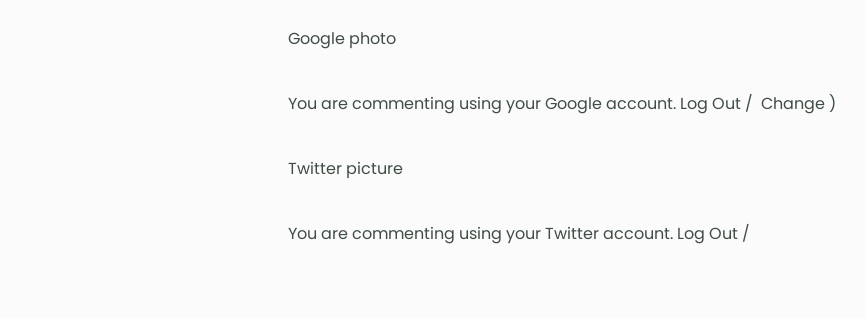Google photo

You are commenting using your Google account. Log Out /  Change )

Twitter picture

You are commenting using your Twitter account. Log Out /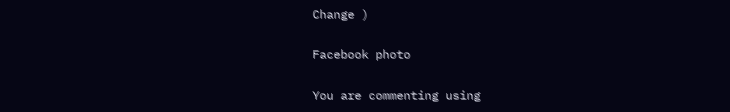Change )

Facebook photo

You are commenting using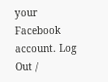your Facebook account. Log Out /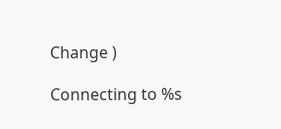Change )

Connecting to %s